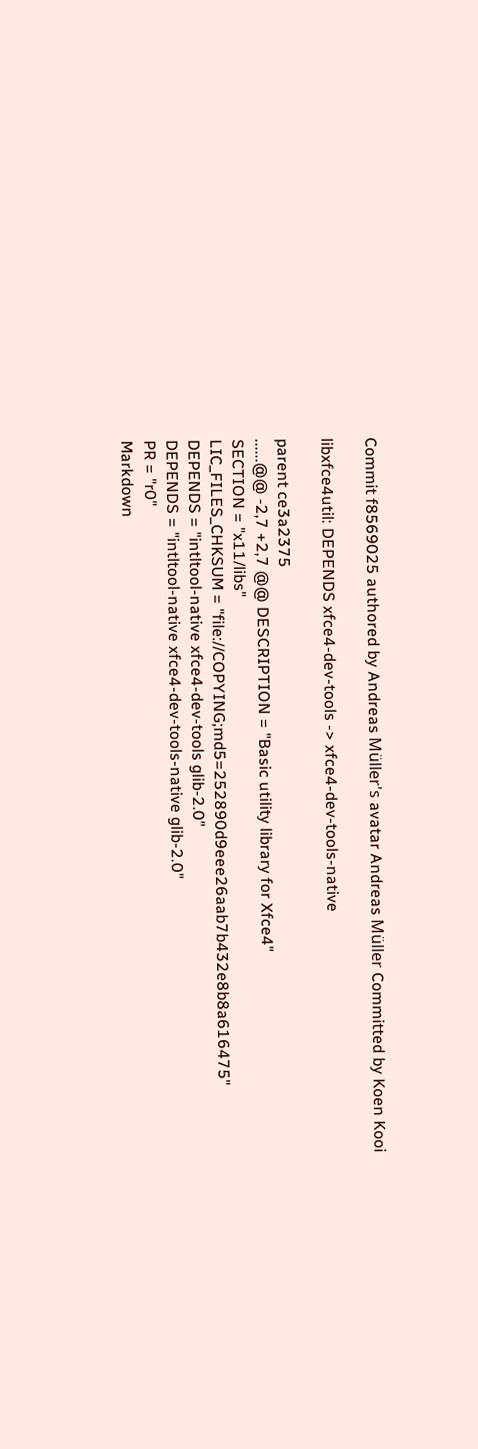Commit f8569025 authored by Andreas Müller's avatar Andreas Müller Committed by Koen Kooi

libxfce4util: DEPENDS xfce4-dev-tools -> xfce4-dev-tools-native

parent ce3a2375
......@@ -2,7 +2,7 @@ DESCRIPTION = "Basic utility library for Xfce4"
SECTION = "x11/libs"
LIC_FILES_CHKSUM = "file://COPYING;md5=252890d9eee26aab7b432e8b8a616475"
DEPENDS = "intltool-native xfce4-dev-tools glib-2.0"
DEPENDS = "intltool-native xfce4-dev-tools-native glib-2.0"
PR = "r0"
Markdown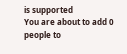is supported
You are about to add 0 people to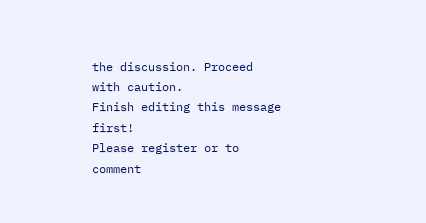the discussion. Proceed with caution.
Finish editing this message first!
Please register or to comment